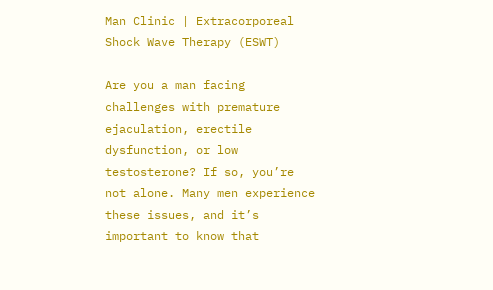Man Clinic | Extracorporeal Shock Wave Therapy (ESWT)

Are you a man facing challenges with premature ejaculation, erectile dysfunction, or low testosterone? If so, you’re not alone. Many men experience these issues, and it’s important to know that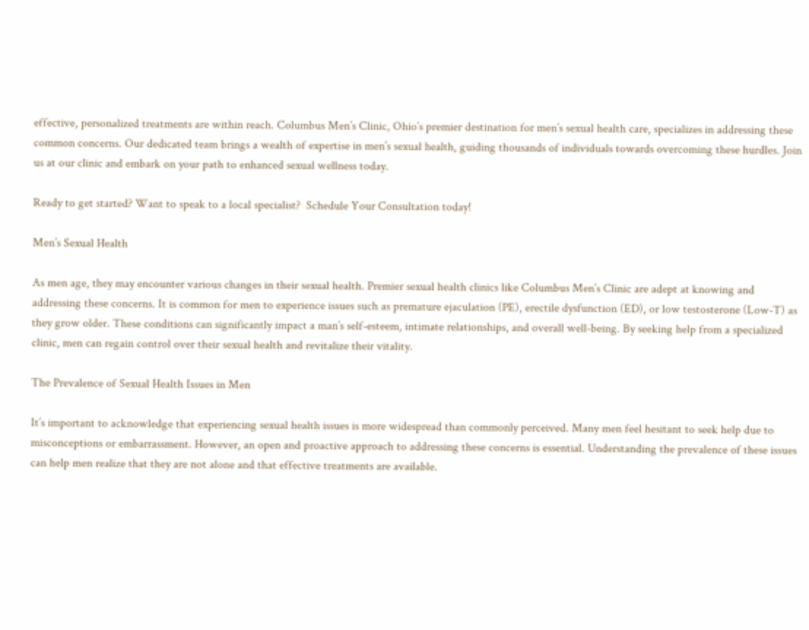effective, personalized treatments are within reach. Columbus Men’s Clinic, Ohio’s premier destination for men’s sexual health care, specializes in addressing these common concerns. Our dedicated team brings a wealth of expertise in men’s sexual health, guiding thousands of individuals towards overcoming these hurdles. Join us at our clinic and embark on your path to enhanced sexual wellness today.

Ready to get started? Want to speak to a local specialist?  Schedule Your Consultation today!

Men’s Sexual Health

As men age, they may encounter various changes in their sexual health. Premier sexual health clinics like Columbus Men’s Clinic are adept at knowing and addressing these concerns. It is common for men to experience issues such as premature ejaculation (PE), erectile dysfunction (ED), or low testosterone (Low-T) as they grow older. These conditions can significantly impact a man’s self-esteem, intimate relationships, and overall well-being. By seeking help from a specialized clinic, men can regain control over their sexual health and revitalize their vitality.

The Prevalence of Sexual Health Issues in Men

It’s important to acknowledge that experiencing sexual health issues is more widespread than commonly perceived. Many men feel hesitant to seek help due to misconceptions or embarrassment. However, an open and proactive approach to addressing these concerns is essential. Understanding the prevalence of these issues can help men realize that they are not alone and that effective treatments are available.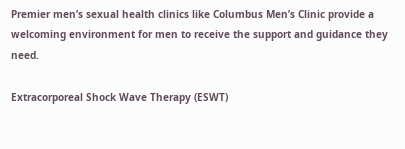Premier men’s sexual health clinics like Columbus Men’s Clinic provide a welcoming environment for men to receive the support and guidance they need.

Extracorporeal Shock Wave Therapy (ESWT)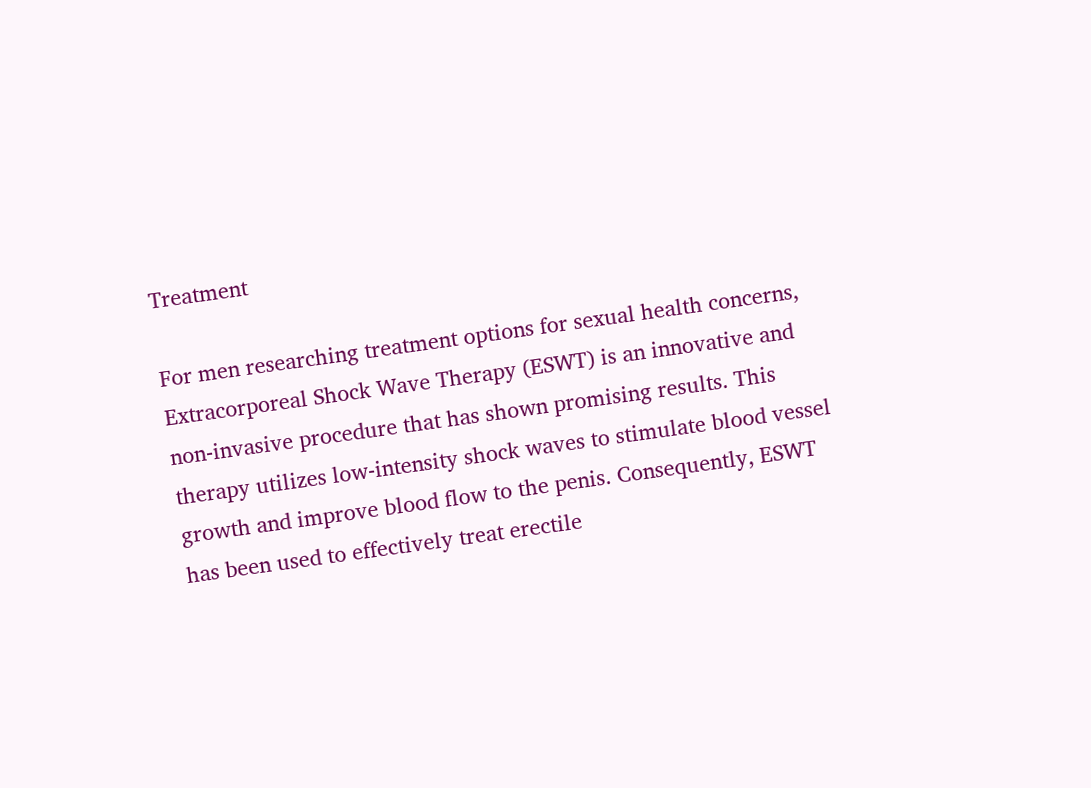Treatment

For men researching treatment options for sexual health concerns, Extracorporeal Shock Wave Therapy (ESWT) is an innovative and non-invasive procedure that has shown promising results. This therapy utilizes low-intensity shock waves to stimulate blood vessel growth and improve blood flow to the penis. Consequently, ESWT has been used to effectively treat erectile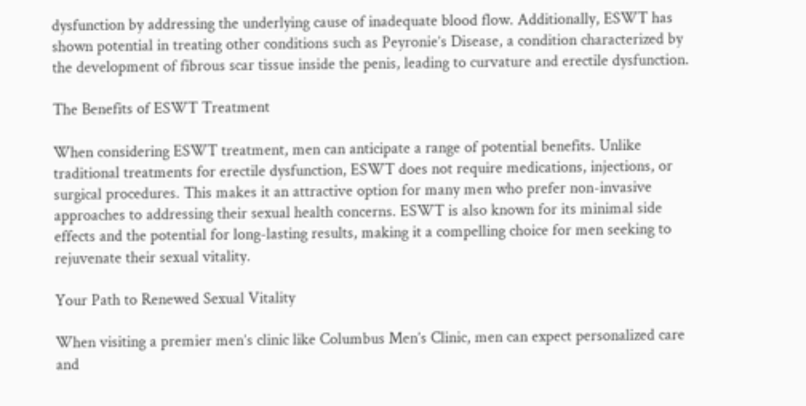dysfunction by addressing the underlying cause of inadequate blood flow. Additionally, ESWT has shown potential in treating other conditions such as Peyronie’s Disease, a condition characterized by the development of fibrous scar tissue inside the penis, leading to curvature and erectile dysfunction.

The Benefits of ESWT Treatment

When considering ESWT treatment, men can anticipate a range of potential benefits. Unlike traditional treatments for erectile dysfunction, ESWT does not require medications, injections, or surgical procedures. This makes it an attractive option for many men who prefer non-invasive approaches to addressing their sexual health concerns. ESWT is also known for its minimal side effects and the potential for long-lasting results, making it a compelling choice for men seeking to rejuvenate their sexual vitality.

Your Path to Renewed Sexual Vitality

When visiting a premier men’s clinic like Columbus Men’s Clinic, men can expect personalized care and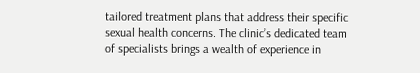tailored treatment plans that address their specific sexual health concerns. The clinic’s dedicated team of specialists brings a wealth of experience in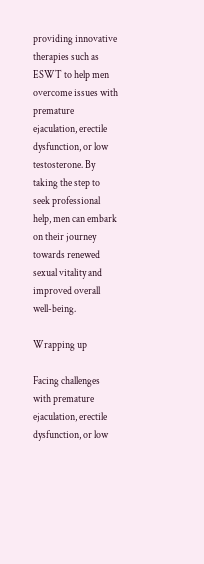providing innovative therapies such as ESWT to help men overcome issues with premature ejaculation, erectile dysfunction, or low testosterone. By taking the step to seek professional help, men can embark on their journey towards renewed sexual vitality and improved overall well-being.

Wrapping up

Facing challenges with premature ejaculation, erectile dysfunction, or low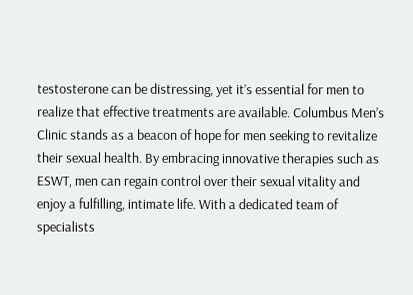testosterone can be distressing, yet it’s essential for men to realize that effective treatments are available. Columbus Men’s Clinic stands as a beacon of hope for men seeking to revitalize their sexual health. By embracing innovative therapies such as ESWT, men can regain control over their sexual vitality and enjoy a fulfilling, intimate life. With a dedicated team of specialists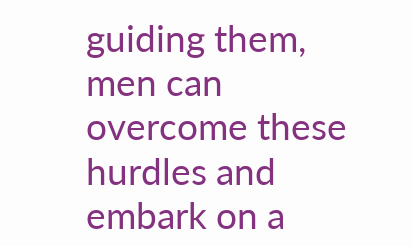guiding them, men can overcome these hurdles and embark on a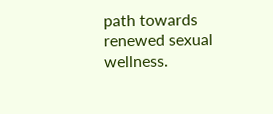path towards renewed sexual wellness.